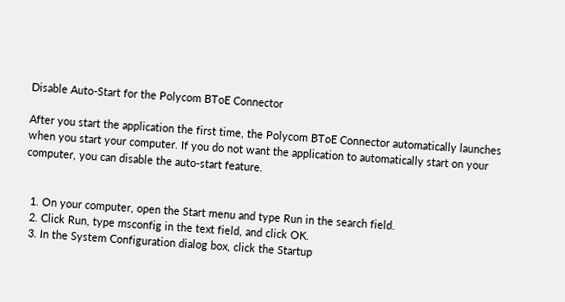Disable Auto-Start for the Polycom BToE Connector

After you start the application the first time, the Polycom BToE Connector automatically launches when you start your computer. If you do not want the application to automatically start on your computer, you can disable the auto-start feature.


  1. On your computer, open the Start menu and type Run in the search field.
  2. Click Run, type msconfig in the text field, and click OK.
  3. In the System Configuration dialog box, click the Startup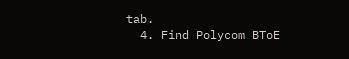tab.
  4. Find Polycom BToE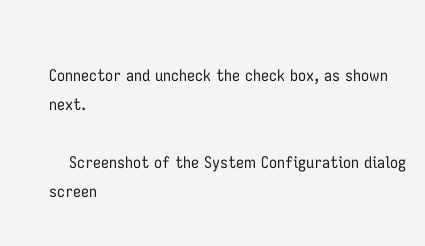Connector and uncheck the check box, as shown next.

    Screenshot of the System Configuration dialog screen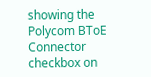showing the Polycom BToE Connector checkbox on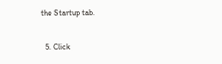the Startup tab.

  5. Click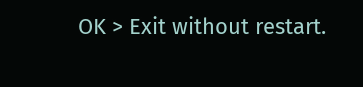OK > Exit without restart.